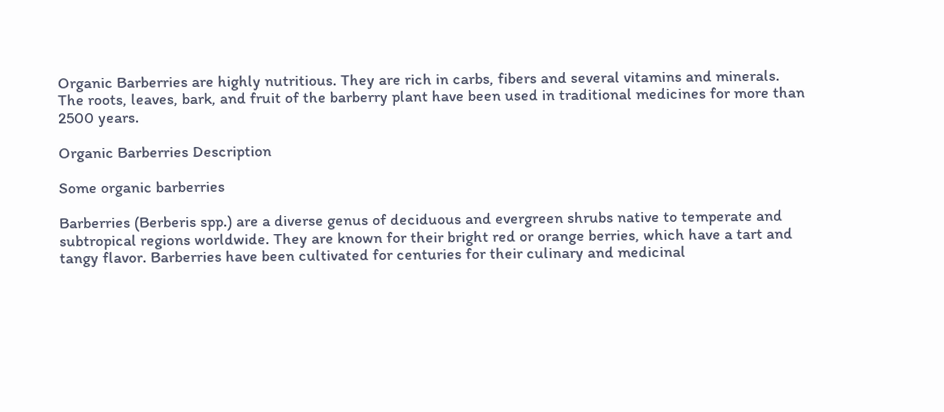Organic Barberries are highly nutritious. They are rich in carbs, fibers and several vitamins and minerals.
The roots, leaves, bark, and fruit of the barberry plant have been used in traditional medicines for more than 2500 years.

Organic Barberries Description

Some organic barberries

Barberries (Berberis spp.) are a diverse genus of deciduous and evergreen shrubs native to temperate and subtropical regions worldwide. They are known for their bright red or orange berries, which have a tart and tangy flavor. Barberries have been cultivated for centuries for their culinary and medicinal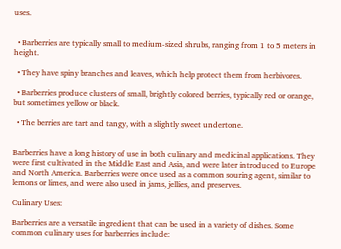uses.


  • Barberries are typically small to medium-sized shrubs, ranging from 1 to 5 meters in height.

  • They have spiny branches and leaves, which help protect them from herbivores.

  • Barberries produce clusters of small, brightly colored berries, typically red or orange, but sometimes yellow or black.

  • The berries are tart and tangy, with a slightly sweet undertone.


Barberries have a long history of use in both culinary and medicinal applications. They were first cultivated in the Middle East and Asia, and were later introduced to Europe and North America. Barberries were once used as a common souring agent, similar to lemons or limes, and were also used in jams, jellies, and preserves.

Culinary Uses:

Barberries are a versatile ingredient that can be used in a variety of dishes. Some common culinary uses for barberries include: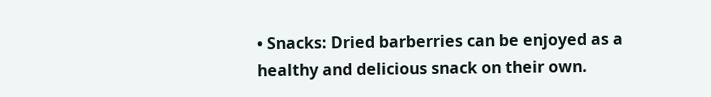• Snacks: Dried barberries can be enjoyed as a healthy and delicious snack on their own.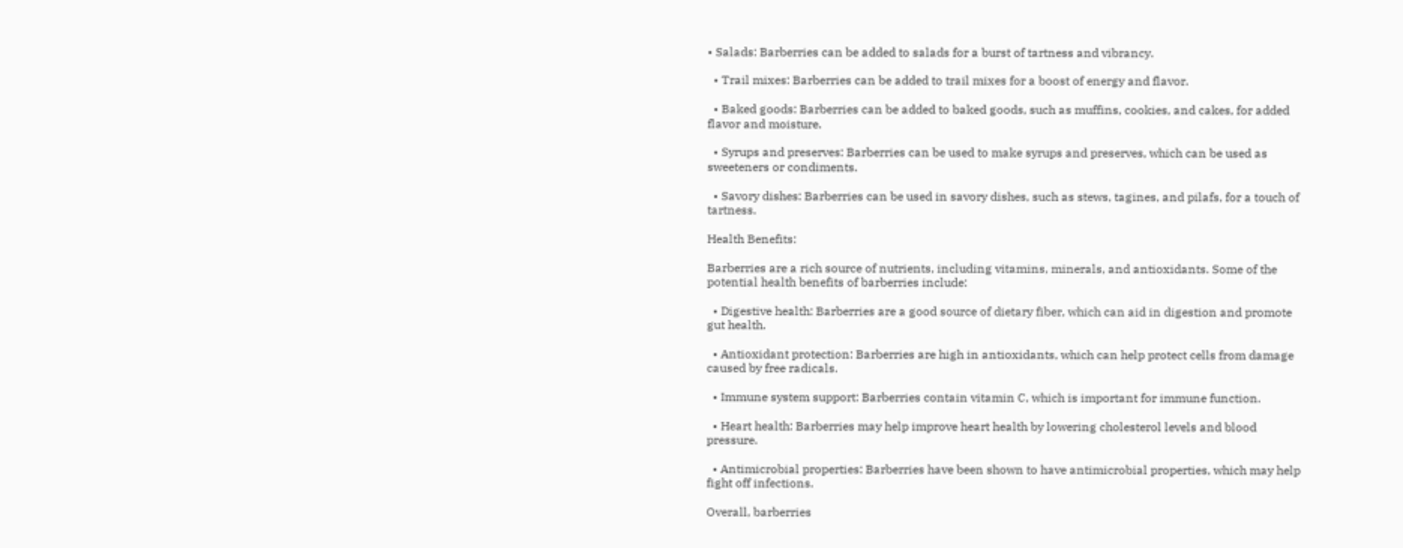• Salads: Barberries can be added to salads for a burst of tartness and vibrancy.

  • Trail mixes: Barberries can be added to trail mixes for a boost of energy and flavor.

  • Baked goods: Barberries can be added to baked goods, such as muffins, cookies, and cakes, for added flavor and moisture.

  • Syrups and preserves: Barberries can be used to make syrups and preserves, which can be used as sweeteners or condiments.

  • Savory dishes: Barberries can be used in savory dishes, such as stews, tagines, and pilafs, for a touch of tartness.

Health Benefits:

Barberries are a rich source of nutrients, including vitamins, minerals, and antioxidants. Some of the potential health benefits of barberries include:

  • Digestive health: Barberries are a good source of dietary fiber, which can aid in digestion and promote gut health.

  • Antioxidant protection: Barberries are high in antioxidants, which can help protect cells from damage caused by free radicals.

  • Immune system support: Barberries contain vitamin C, which is important for immune function.

  • Heart health: Barberries may help improve heart health by lowering cholesterol levels and blood pressure.

  • Antimicrobial properties: Barberries have been shown to have antimicrobial properties, which may help fight off infections.

Overall, barberries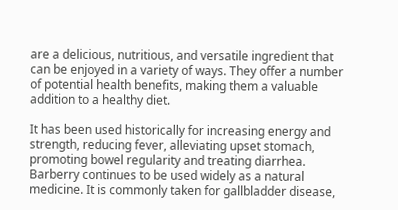are a delicious, nutritious, and versatile ingredient that can be enjoyed in a variety of ways. They offer a number of potential health benefits, making them a valuable addition to a healthy diet.

It has been used historically for increasing energy and strength, reducing fever, alleviating upset stomach, promoting bowel regularity and treating diarrhea. Barberry continues to be used widely as a natural medicine. It is commonly taken for gallbladder disease,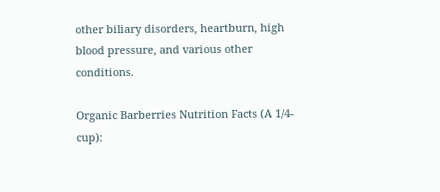other biliary disorders, heartburn, high blood pressure, and various other conditions.

Organic Barberries Nutrition Facts (A 1/4-cup):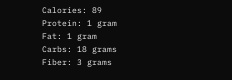Calories: 89
Protein: 1 gram
Fat: 1 gram
Carbs: 18 grams
Fiber: 3 grams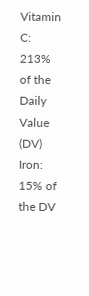Vitamin C: 213% of the Daily Value (DV)
Iron: 15% of the DV